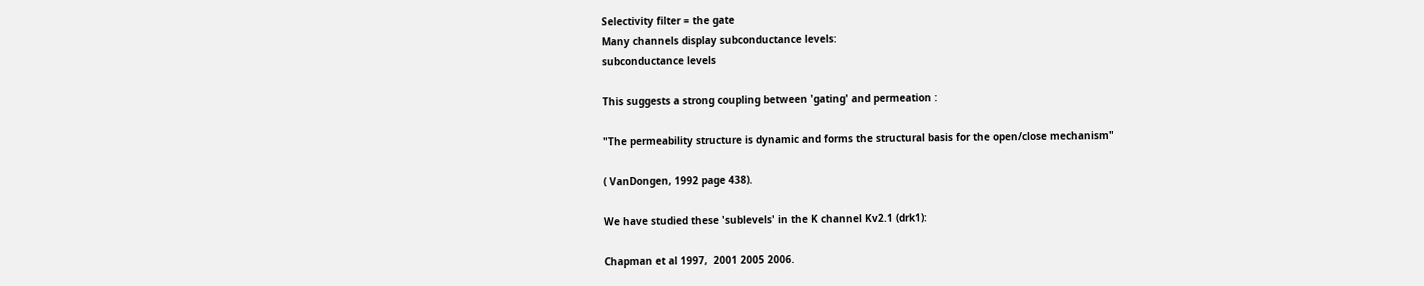Selectivity filter = the gate
Many channels display subconductance levels:
subconductance levels

This suggests a strong coupling between 'gating' and permeation :

"The permeability structure is dynamic and forms the structural basis for the open/close mechanism"

( VanDongen, 1992 page 438).

We have studied these 'sublevels' in the K channel Kv2.1 (drk1):

Chapman et al 1997,  2001 2005 2006.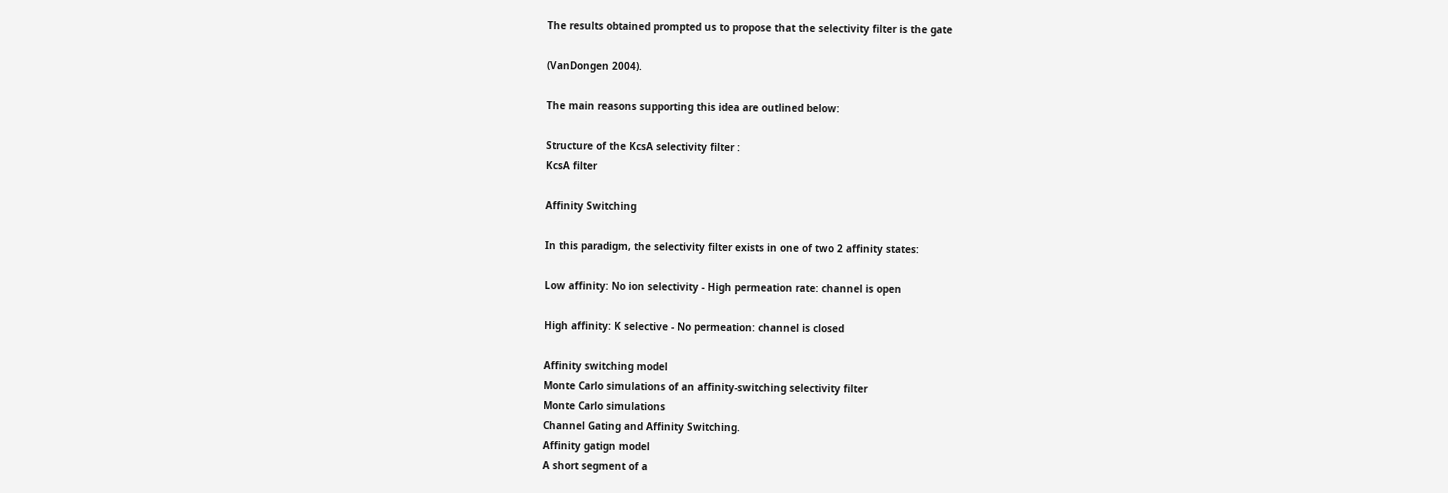The results obtained prompted us to propose that the selectivity filter is the gate

(VanDongen 2004).

The main reasons supporting this idea are outlined below:

Structure of the KcsA selectivity filter :
KcsA filter

Affinity Switching

In this paradigm, the selectivity filter exists in one of two 2 affinity states:

Low affinity: No ion selectivity - High permeation rate: channel is open

High affinity: K selective - No permeation: channel is closed

Affinity switching model
Monte Carlo simulations of an affinity-switching selectivity filter
Monte Carlo simulations
Channel Gating and Affinity Switching.
Affinity gatign model
A short segment of a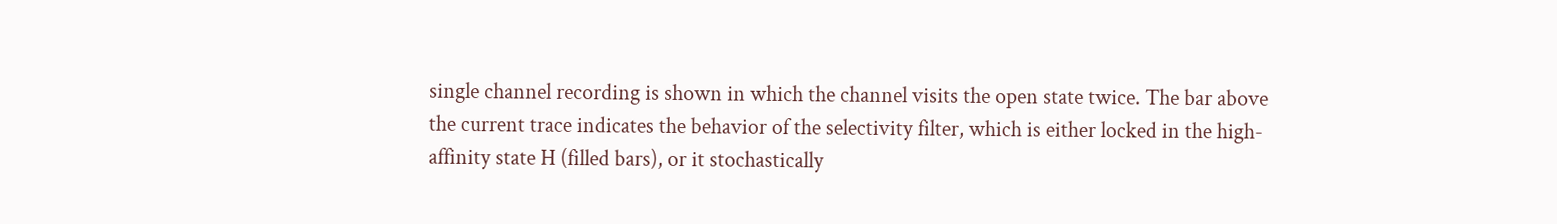single channel recording is shown in which the channel visits the open state twice. The bar above the current trace indicates the behavior of the selectivity filter, which is either locked in the high-affinity state H (filled bars), or it stochastically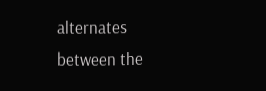alternates between the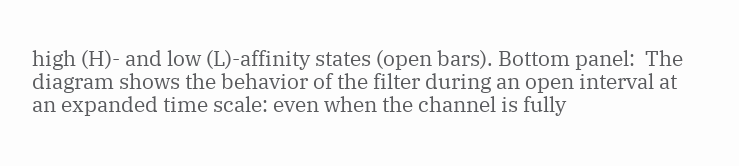high (H)- and low (L)-affinity states (open bars). Bottom panel:  The diagram shows the behavior of the filter during an open interval at an expanded time scale: even when the channel is fully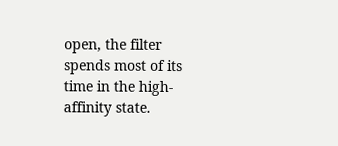open, the filter spends most of its time in the high-affinity state.